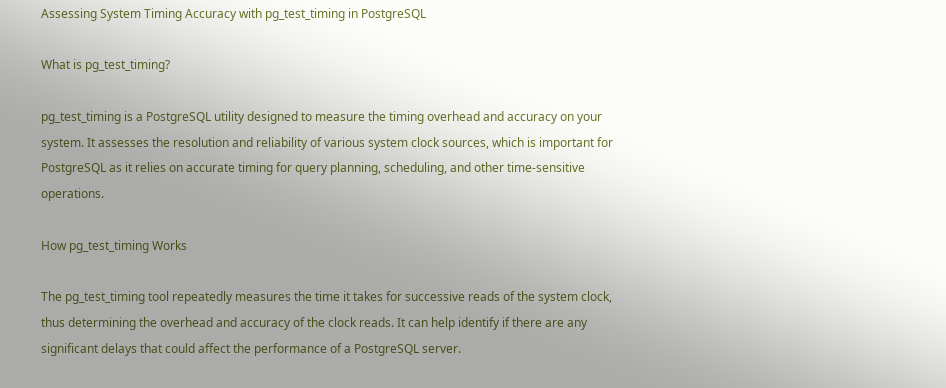Assessing System Timing Accuracy with pg_test_timing in PostgreSQL

What is pg_test_timing?

pg_test_timing is a PostgreSQL utility designed to measure the timing overhead and accuracy on your system. It assesses the resolution and reliability of various system clock sources, which is important for PostgreSQL as it relies on accurate timing for query planning, scheduling, and other time-sensitive operations.

How pg_test_timing Works

The pg_test_timing tool repeatedly measures the time it takes for successive reads of the system clock, thus determining the overhead and accuracy of the clock reads. It can help identify if there are any significant delays that could affect the performance of a PostgreSQL server.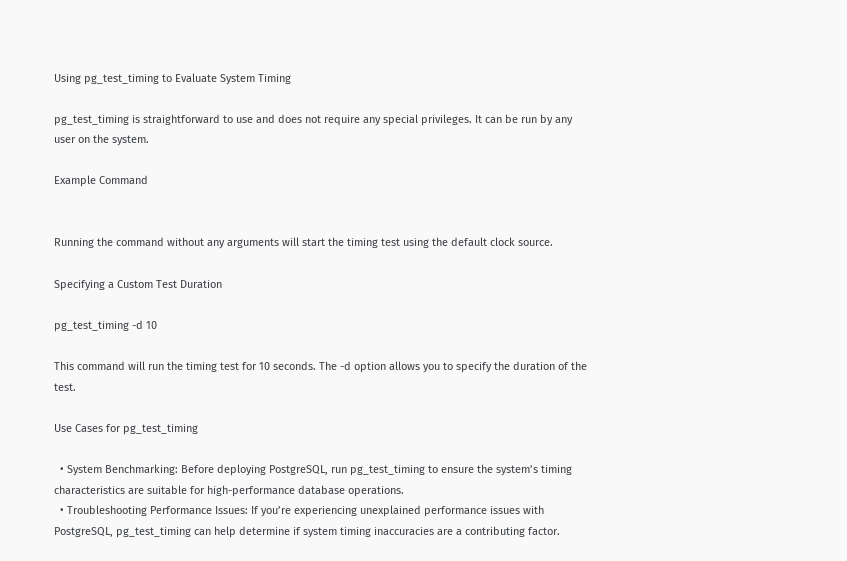Using pg_test_timing to Evaluate System Timing

pg_test_timing is straightforward to use and does not require any special privileges. It can be run by any user on the system.

Example Command


Running the command without any arguments will start the timing test using the default clock source.

Specifying a Custom Test Duration

pg_test_timing -d 10

This command will run the timing test for 10 seconds. The -d option allows you to specify the duration of the test.

Use Cases for pg_test_timing

  • System Benchmarking: Before deploying PostgreSQL, run pg_test_timing to ensure the system’s timing characteristics are suitable for high-performance database operations.
  • Troubleshooting Performance Issues: If you’re experiencing unexplained performance issues with PostgreSQL, pg_test_timing can help determine if system timing inaccuracies are a contributing factor.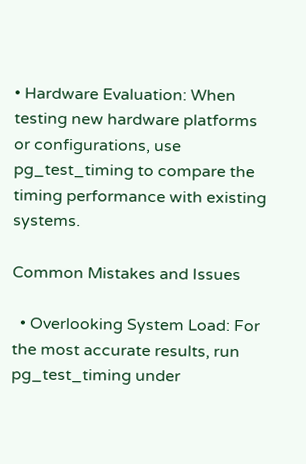• Hardware Evaluation: When testing new hardware platforms or configurations, use pg_test_timing to compare the timing performance with existing systems.

Common Mistakes and Issues

  • Overlooking System Load: For the most accurate results, run pg_test_timing under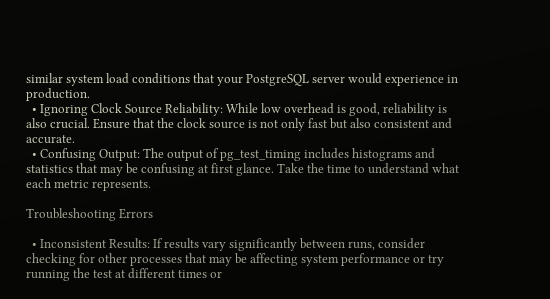similar system load conditions that your PostgreSQL server would experience in production.
  • Ignoring Clock Source Reliability: While low overhead is good, reliability is also crucial. Ensure that the clock source is not only fast but also consistent and accurate.
  • Confusing Output: The output of pg_test_timing includes histograms and statistics that may be confusing at first glance. Take the time to understand what each metric represents.

Troubleshooting Errors

  • Inconsistent Results: If results vary significantly between runs, consider checking for other processes that may be affecting system performance or try running the test at different times or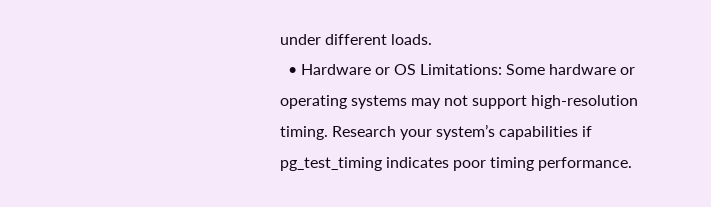under different loads.
  • Hardware or OS Limitations: Some hardware or operating systems may not support high-resolution timing. Research your system’s capabilities if pg_test_timing indicates poor timing performance.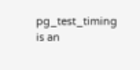pg_test_timing is an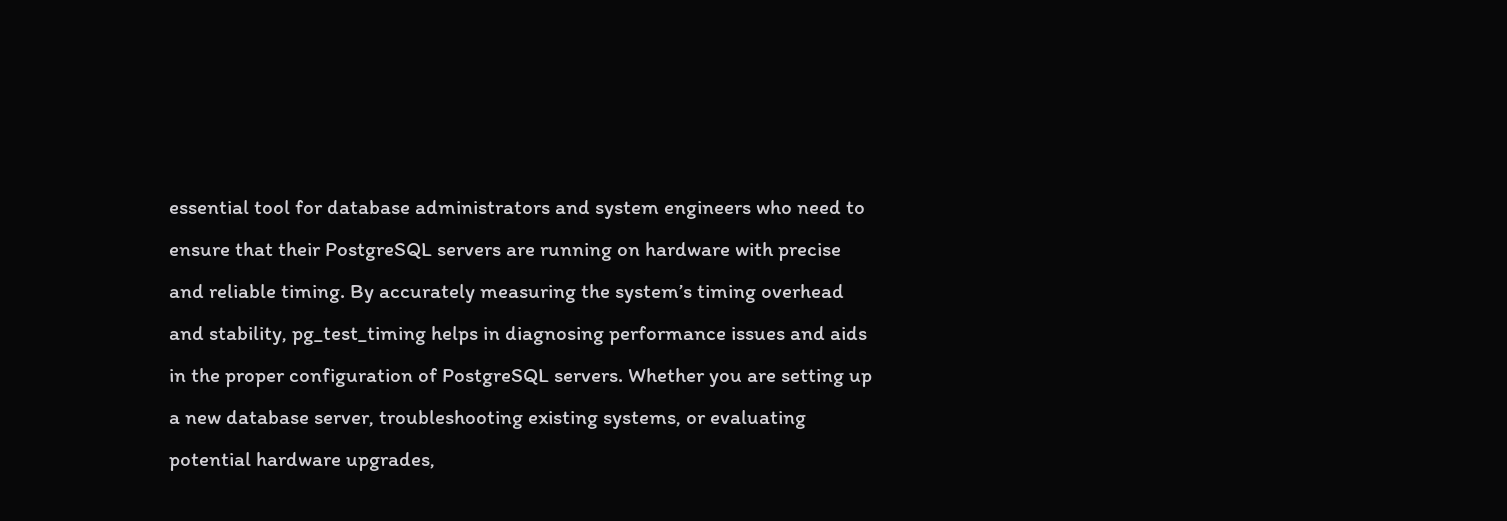essential tool for database administrators and system engineers who need to ensure that their PostgreSQL servers are running on hardware with precise and reliable timing. By accurately measuring the system’s timing overhead and stability, pg_test_timing helps in diagnosing performance issues and aids in the proper configuration of PostgreSQL servers. Whether you are setting up a new database server, troubleshooting existing systems, or evaluating potential hardware upgrades,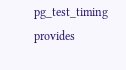pg_test_timing provides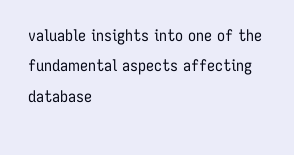valuable insights into one of the fundamental aspects affecting database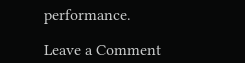performance.

Leave a Comment